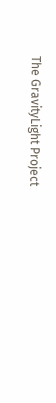The GravityLight Project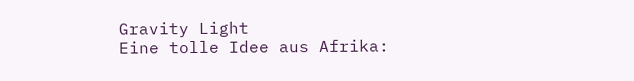Gravity Light
Eine tolle Idee aus Afrika: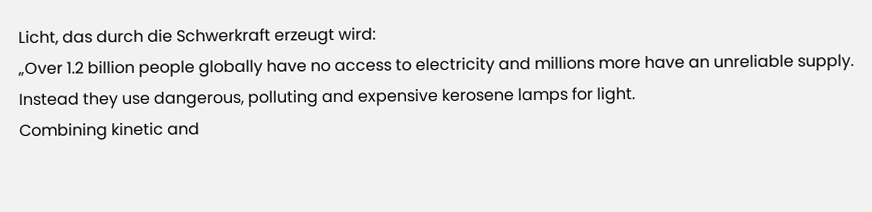Licht, das durch die Schwerkraft erzeugt wird:
„Over 1.2 billion people globally have no access to electricity and millions more have an unreliable supply. Instead they use dangerous, polluting and expensive kerosene lamps for light.
Combining kinetic and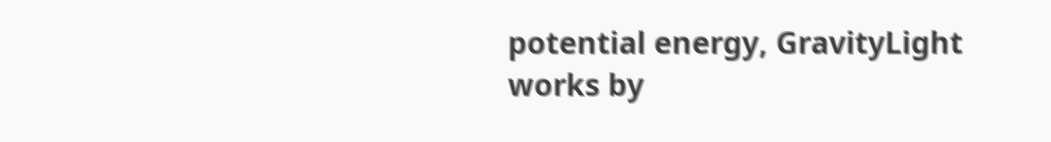potential energy, GravityLight works by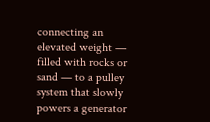connecting an elevated weight — filled with rocks or sand — to a pulley system that slowly powers a generator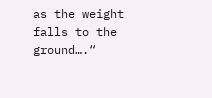as the weight falls to the ground….“